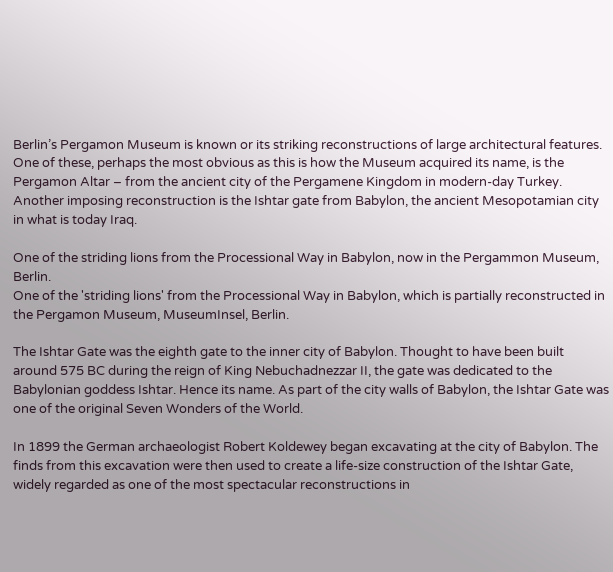Berlin’s Pergamon Museum is known or its striking reconstructions of large architectural features. One of these, perhaps the most obvious as this is how the Museum acquired its name, is the Pergamon Altar – from the ancient city of the Pergamene Kingdom in modern-day Turkey. Another imposing reconstruction is the Ishtar gate from Babylon, the ancient Mesopotamian city in what is today Iraq.

One of the striding lions from the Processional Way in Babylon, now in the Pergammon Museum, Berlin.
One of the 'striding lions' from the Processional Way in Babylon, which is partially reconstructed in the Pergamon Museum, MuseumInsel, Berlin.

The Ishtar Gate was the eighth gate to the inner city of Babylon. Thought to have been built around 575 BC during the reign of King Nebuchadnezzar II, the gate was dedicated to the Babylonian goddess Ishtar. Hence its name. As part of the city walls of Babylon, the Ishtar Gate was one of the original Seven Wonders of the World.

In 1899 the German archaeologist Robert Koldewey began excavating at the city of Babylon. The finds from this excavation were then used to create a life-size construction of the Ishtar Gate, widely regarded as one of the most spectacular reconstructions in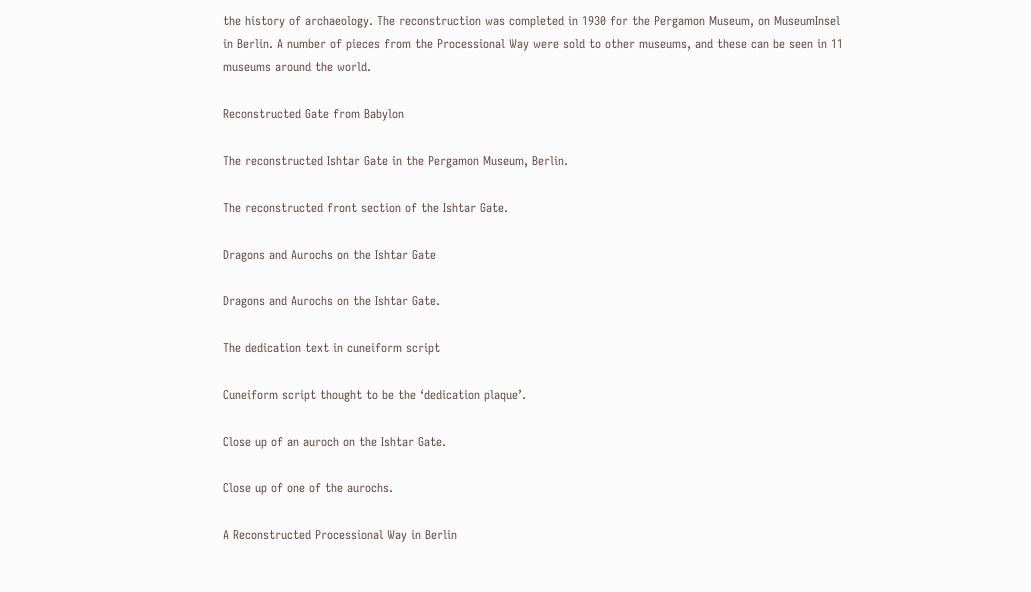the history of archaeology. The reconstruction was completed in 1930 for the Pergamon Museum, on MuseumInsel in Berlin. A number of pieces from the Processional Way were sold to other museums, and these can be seen in 11 museums around the world.

Reconstructed Gate from Babylon

The reconstructed Ishtar Gate in the Pergamon Museum, Berlin.

The reconstructed front section of the Ishtar Gate.

Dragons and Aurochs on the Ishtar Gate

Dragons and Aurochs on the Ishtar Gate.

The dedication text in cuneiform script

Cuneiform script thought to be the ‘dedication plaque’.

Close up of an auroch on the Ishtar Gate.

Close up of one of the aurochs.

A Reconstructed Processional Way in Berlin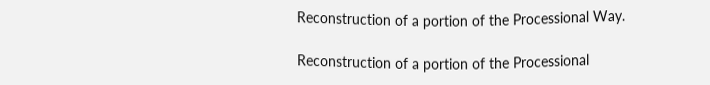Reconstruction of a portion of the Processional Way.

Reconstruction of a portion of the Processional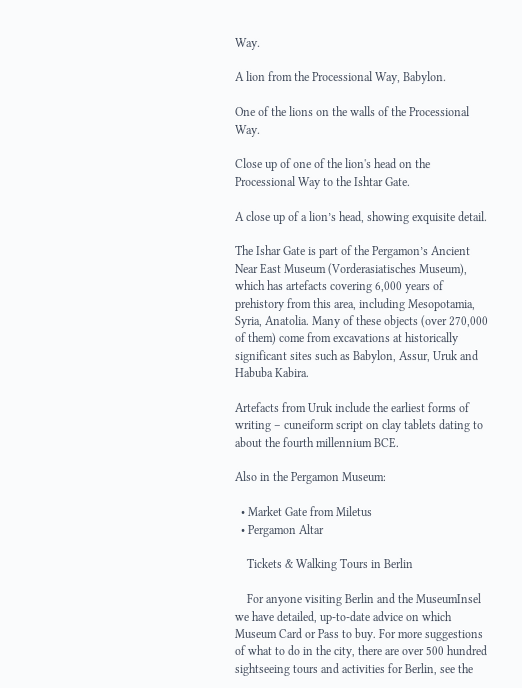Way.

A lion from the Processional Way, Babylon.

One of the lions on the walls of the Processional Way.

Close up of one of the lion's head on the Processional Way to the Ishtar Gate.

A close up of a lion’s head, showing exquisite detail.

The Ishar Gate is part of the Pergamon’s Ancient Near East Museum (Vorderasiatisches Museum), which has artefacts covering 6,000 years of prehistory from this area, including Mesopotamia, Syria, Anatolia. Many of these objects (over 270,000 of them) come from excavations at historically significant sites such as Babylon, Assur, Uruk and Habuba Kabira.

Artefacts from Uruk include the earliest forms of writing – cuneiform script on clay tablets dating to about the fourth millennium BCE.

Also in the Pergamon Museum:

  • Market Gate from Miletus
  • Pergamon Altar

    Tickets & Walking Tours in Berlin

    For anyone visiting Berlin and the MuseumInsel we have detailed, up-to-date advice on which Museum Card or Pass to buy. For more suggestions of what to do in the city, there are over 500 hundred sightseeing tours and activities for Berlin, see the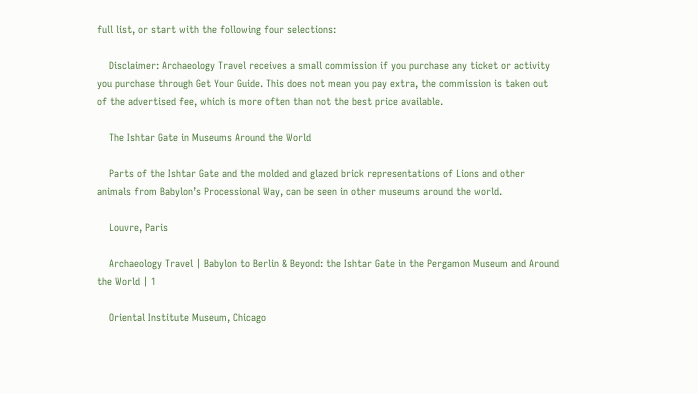full list, or start with the following four selections:

    Disclaimer: Archaeology Travel receives a small commission if you purchase any ticket or activity you purchase through Get Your Guide. This does not mean you pay extra, the commission is taken out of the advertised fee, which is more often than not the best price available.

    The Ishtar Gate in Museums Around the World

    Parts of the Ishtar Gate and the molded and glazed brick representations of Lions and other animals from Babylon’s Processional Way, can be seen in other museums around the world.

    Louvre, Paris

    Archaeology Travel | Babylon to Berlin & Beyond: the Ishtar Gate in the Pergamon Museum and Around the World | 1

    Oriental Institute Museum, Chicago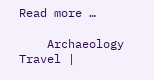Read more …

    Archaeology Travel |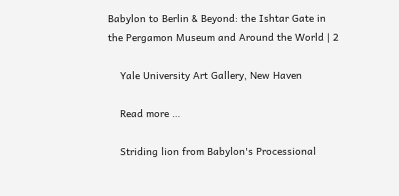Babylon to Berlin & Beyond: the Ishtar Gate in the Pergamon Museum and Around the World | 2

    Yale University Art Gallery, New Haven

    Read more …

    Striding lion from Babylon's Processional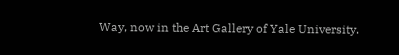Way, now in the Art Gallery of Yale University.